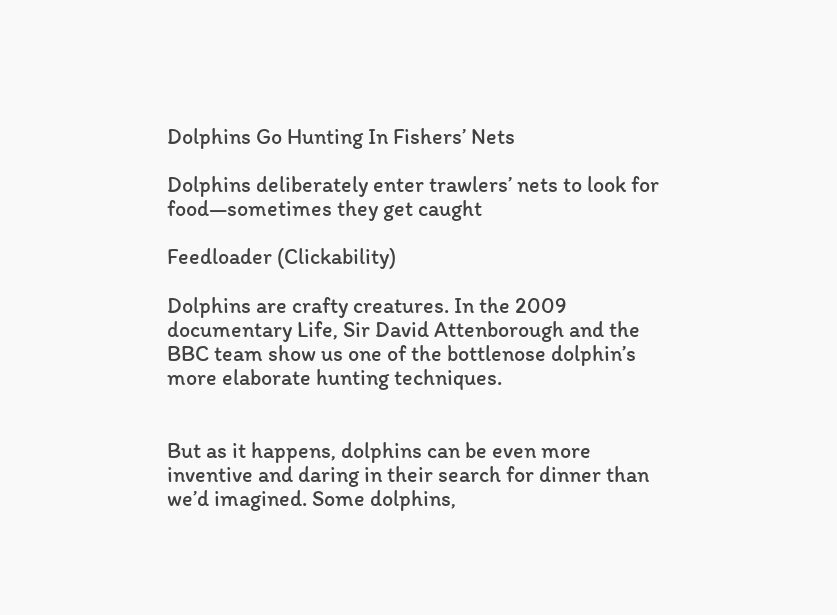Dolphins Go Hunting In Fishers’ Nets

Dolphins deliberately enter trawlers’ nets to look for food—sometimes they get caught

Feedloader (Clickability)

Dolphins are crafty creatures. In the 2009 documentary Life, Sir David Attenborough and the BBC team show us one of the bottlenose dolphin’s more elaborate hunting techniques.


But as it happens, dolphins can be even more inventive and daring in their search for dinner than we’d imagined. Some dolphins,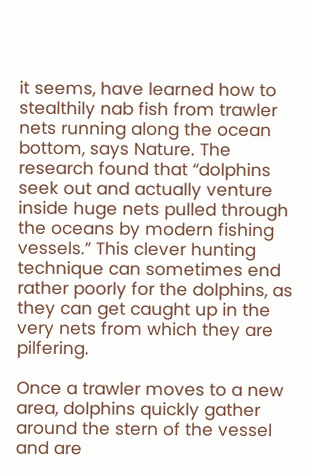it seems, have learned how to stealthily nab fish from trawler nets running along the ocean bottom, says Nature. The research found that “dolphins seek out and actually venture inside huge nets pulled through the oceans by modern fishing vessels.” This clever hunting technique can sometimes end rather poorly for the dolphins, as they can get caught up in the very nets from which they are pilfering.

Once a trawler moves to a new area, dolphins quickly gather around the stern of the vessel and are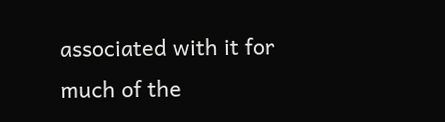associated with it for much of the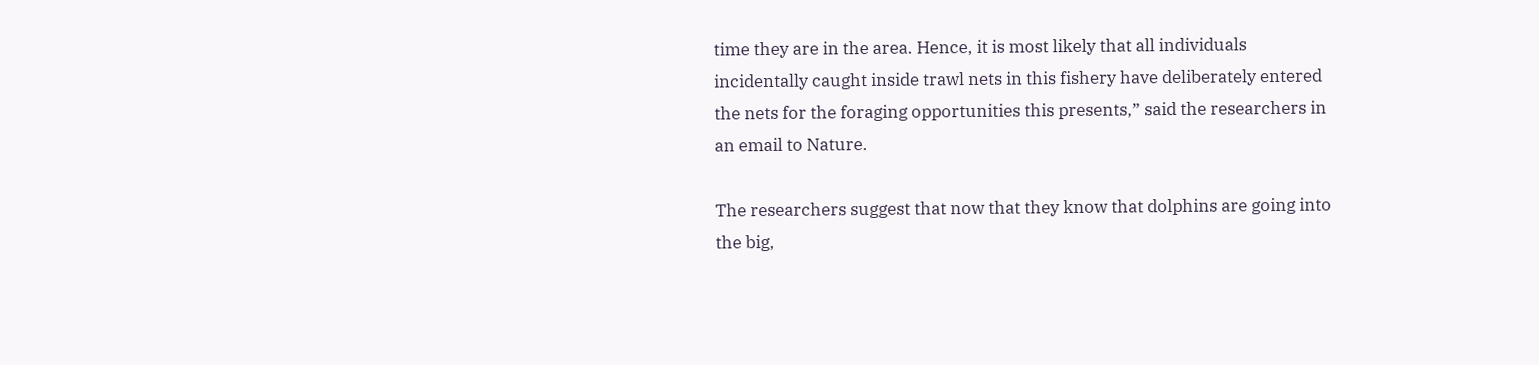time they are in the area. Hence, it is most likely that all individuals incidentally caught inside trawl nets in this fishery have deliberately entered the nets for the foraging opportunities this presents,” said the researchers in an email to Nature.

The researchers suggest that now that they know that dolphins are going into the big,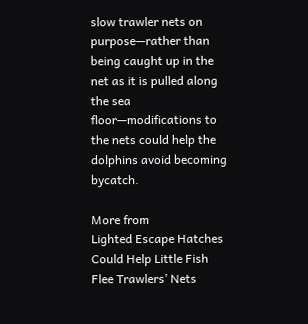slow trawler nets on purpose—rather than being caught up in the net as it is pulled along the sea floor—modifications to the nets could help the dolphins avoid becoming bycatch.

More from
Lighted Escape Hatches Could Help Little Fish Flee Trawlers’ Nets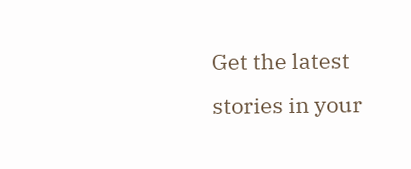Get the latest stories in your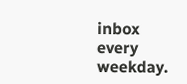inbox every weekday.